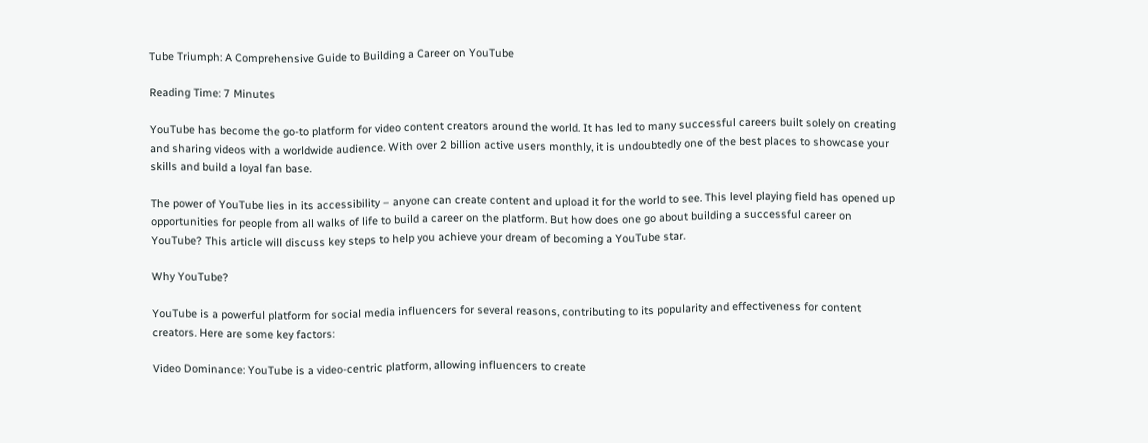Tube Triumph: A Comprehensive Guide to Building a Career on YouTube

Reading Time: 7 Minutes

YouTube has become the go-to platform for video content creators around the world. It has led to many successful careers built solely on creating and sharing videos with a worldwide audience. With over 2 billion active users monthly, it is undoubtedly one of the best places to showcase your skills and build a loyal fan base.

The power of YouTube lies in its accessibility – anyone can create content and upload it for the world to see. This level playing field has opened up opportunities for people from all walks of life to build a career on the platform. But how does one go about building a successful career on YouTube? This article will discuss key steps to help you achieve your dream of becoming a YouTube star.

Why YouTube?

YouTube is a powerful platform for social media influencers for several reasons, contributing to its popularity and effectiveness for content creators. Here are some key factors:

Video Dominance: YouTube is a video-centric platform, allowing influencers to create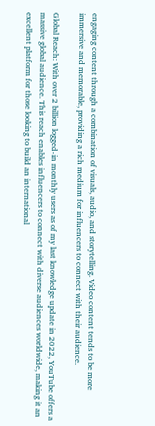engaging content through a combination of visuals, audio, and storytelling. Video content tends to be more immersive and memorable, providing a rich medium for influencers to connect with their audience.

Global Reach: With over 2 billion logged-in monthly users as of my last knowledge update in 2022, YouTube offers a massive global audience. This reach enables influencers to connect with diverse audiences worldwide, making it an excellent platform for those looking to build an international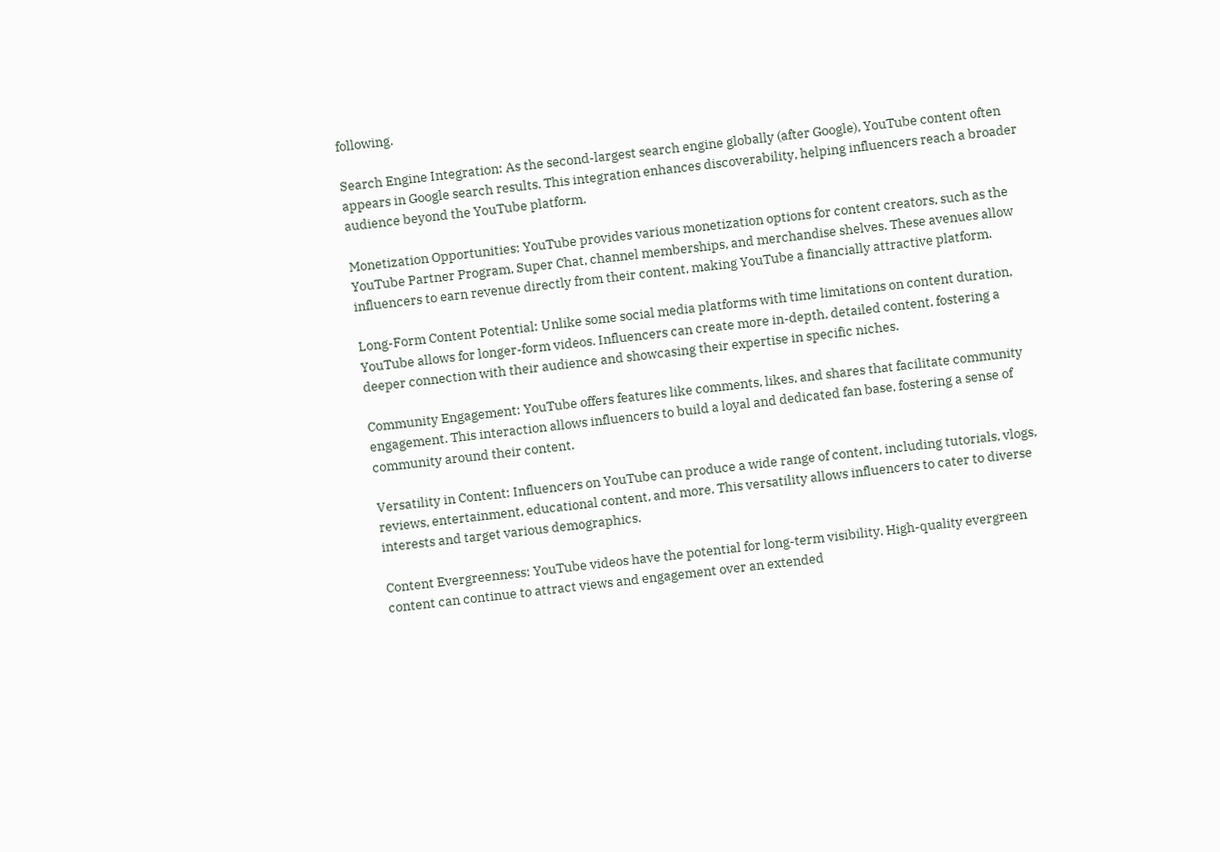following.

Search Engine Integration: As the second-largest search engine globally (after Google), YouTube content often appears in Google search results. This integration enhances discoverability, helping influencers reach a broader audience beyond the YouTube platform.

Monetization Opportunities: YouTube provides various monetization options for content creators, such as the YouTube Partner Program, Super Chat, channel memberships, and merchandise shelves. These avenues allow influencers to earn revenue directly from their content, making YouTube a financially attractive platform.

Long-Form Content Potential: Unlike some social media platforms with time limitations on content duration, YouTube allows for longer-form videos. Influencers can create more in-depth, detailed content, fostering a deeper connection with their audience and showcasing their expertise in specific niches.

Community Engagement: YouTube offers features like comments, likes, and shares that facilitate community engagement. This interaction allows influencers to build a loyal and dedicated fan base, fostering a sense of community around their content.

Versatility in Content: Influencers on YouTube can produce a wide range of content, including tutorials, vlogs, reviews, entertainment, educational content, and more. This versatility allows influencers to cater to diverse interests and target various demographics.

Content Evergreenness: YouTube videos have the potential for long-term visibility. High-quality evergreen content can continue to attract views and engagement over an extended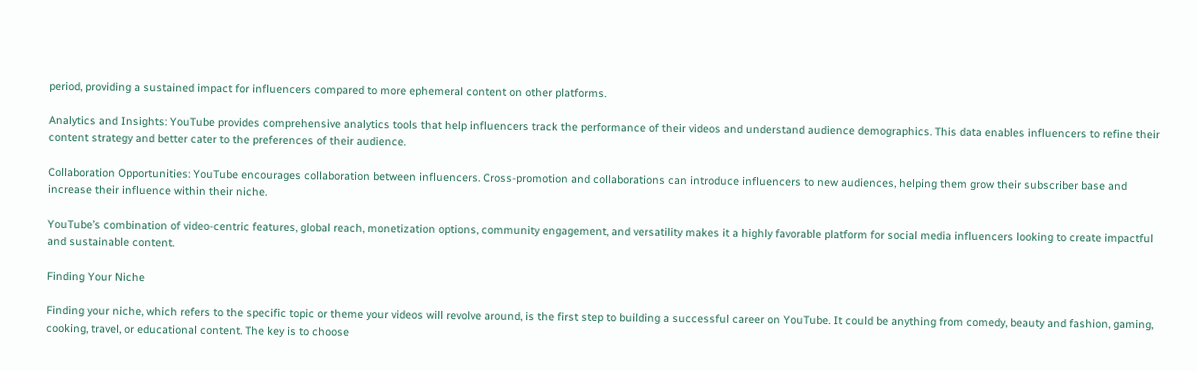period, providing a sustained impact for influencers compared to more ephemeral content on other platforms.

Analytics and Insights: YouTube provides comprehensive analytics tools that help influencers track the performance of their videos and understand audience demographics. This data enables influencers to refine their content strategy and better cater to the preferences of their audience.

Collaboration Opportunities: YouTube encourages collaboration between influencers. Cross-promotion and collaborations can introduce influencers to new audiences, helping them grow their subscriber base and increase their influence within their niche.

YouTube’s combination of video-centric features, global reach, monetization options, community engagement, and versatility makes it a highly favorable platform for social media influencers looking to create impactful and sustainable content.

Finding Your Niche

Finding your niche, which refers to the specific topic or theme your videos will revolve around, is the first step to building a successful career on YouTube. It could be anything from comedy, beauty and fashion, gaming, cooking, travel, or educational content. The key is to choose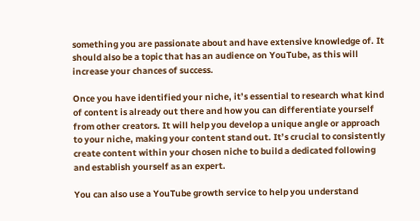something you are passionate about and have extensive knowledge of. It should also be a topic that has an audience on YouTube, as this will increase your chances of success.

Once you have identified your niche, it’s essential to research what kind of content is already out there and how you can differentiate yourself from other creators. It will help you develop a unique angle or approach to your niche, making your content stand out. It’s crucial to consistently create content within your chosen niche to build a dedicated following and establish yourself as an expert.

You can also use a YouTube growth service to help you understand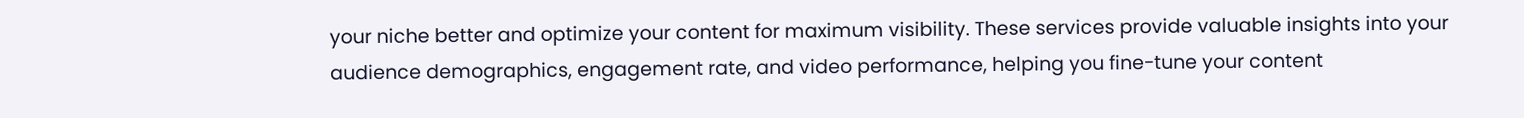your niche better and optimize your content for maximum visibility. These services provide valuable insights into your audience demographics, engagement rate, and video performance, helping you fine-tune your content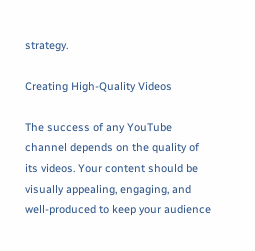strategy.

Creating High-Quality Videos

The success of any YouTube channel depends on the quality of its videos. Your content should be visually appealing, engaging, and well-produced to keep your audience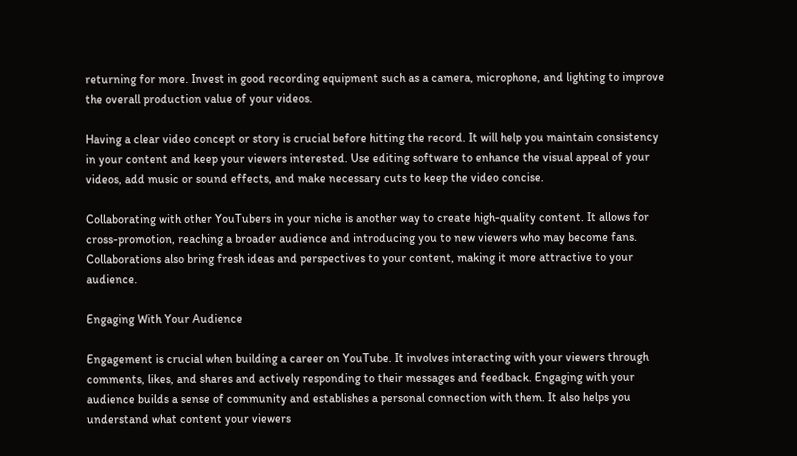returning for more. Invest in good recording equipment such as a camera, microphone, and lighting to improve the overall production value of your videos.

Having a clear video concept or story is crucial before hitting the record. It will help you maintain consistency in your content and keep your viewers interested. Use editing software to enhance the visual appeal of your videos, add music or sound effects, and make necessary cuts to keep the video concise.

Collaborating with other YouTubers in your niche is another way to create high-quality content. It allows for cross-promotion, reaching a broader audience and introducing you to new viewers who may become fans. Collaborations also bring fresh ideas and perspectives to your content, making it more attractive to your audience.

Engaging With Your Audience

Engagement is crucial when building a career on YouTube. It involves interacting with your viewers through comments, likes, and shares and actively responding to their messages and feedback. Engaging with your audience builds a sense of community and establishes a personal connection with them. It also helps you understand what content your viewers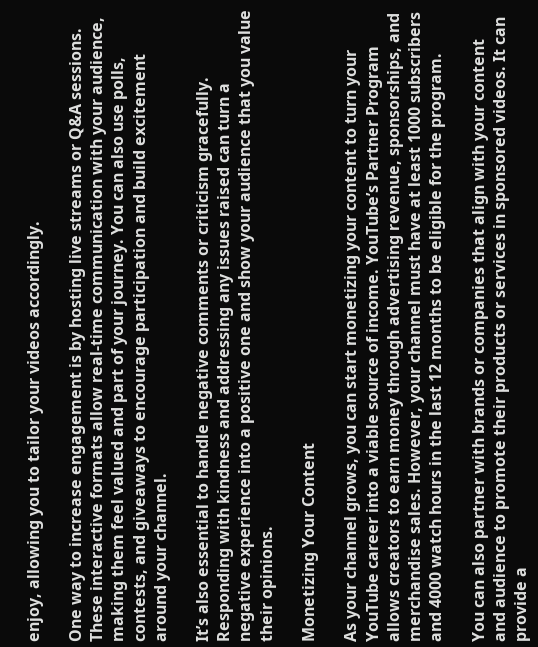enjoy, allowing you to tailor your videos accordingly.

One way to increase engagement is by hosting live streams or Q&A sessions. These interactive formats allow real-time communication with your audience, making them feel valued and part of your journey. You can also use polls, contests, and giveaways to encourage participation and build excitement around your channel.

It’s also essential to handle negative comments or criticism gracefully. Responding with kindness and addressing any issues raised can turn a negative experience into a positive one and show your audience that you value their opinions.

Monetizing Your Content

As your channel grows, you can start monetizing your content to turn your YouTube career into a viable source of income. YouTube’s Partner Program allows creators to earn money through advertising revenue, sponsorships, and merchandise sales. However, your channel must have at least 1000 subscribers and 4000 watch hours in the last 12 months to be eligible for the program.

You can also partner with brands or companies that align with your content and audience to promote their products or services in sponsored videos. It can provide a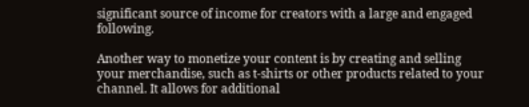significant source of income for creators with a large and engaged following.

Another way to monetize your content is by creating and selling your merchandise, such as t-shirts or other products related to your channel. It allows for additional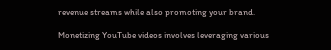revenue streams while also promoting your brand.

Monetizing YouTube videos involves leveraging various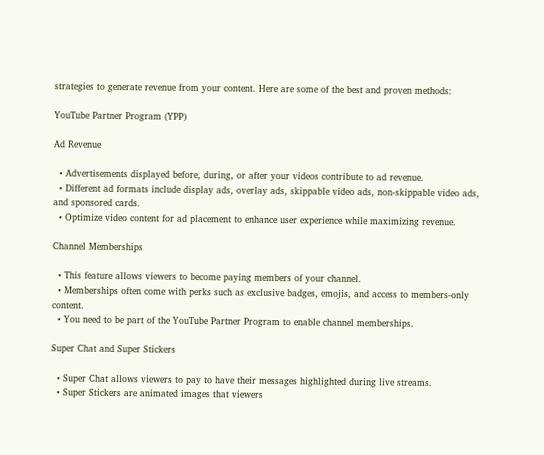strategies to generate revenue from your content. Here are some of the best and proven methods:

YouTube Partner Program (YPP)

Ad Revenue

  • Advertisements displayed before, during, or after your videos contribute to ad revenue.
  • Different ad formats include display ads, overlay ads, skippable video ads, non-skippable video ads, and sponsored cards.
  • Optimize video content for ad placement to enhance user experience while maximizing revenue.

Channel Memberships

  • This feature allows viewers to become paying members of your channel.
  • Memberships often come with perks such as exclusive badges, emojis, and access to members-only content.
  • You need to be part of the YouTube Partner Program to enable channel memberships.

Super Chat and Super Stickers

  • Super Chat allows viewers to pay to have their messages highlighted during live streams.
  • Super Stickers are animated images that viewers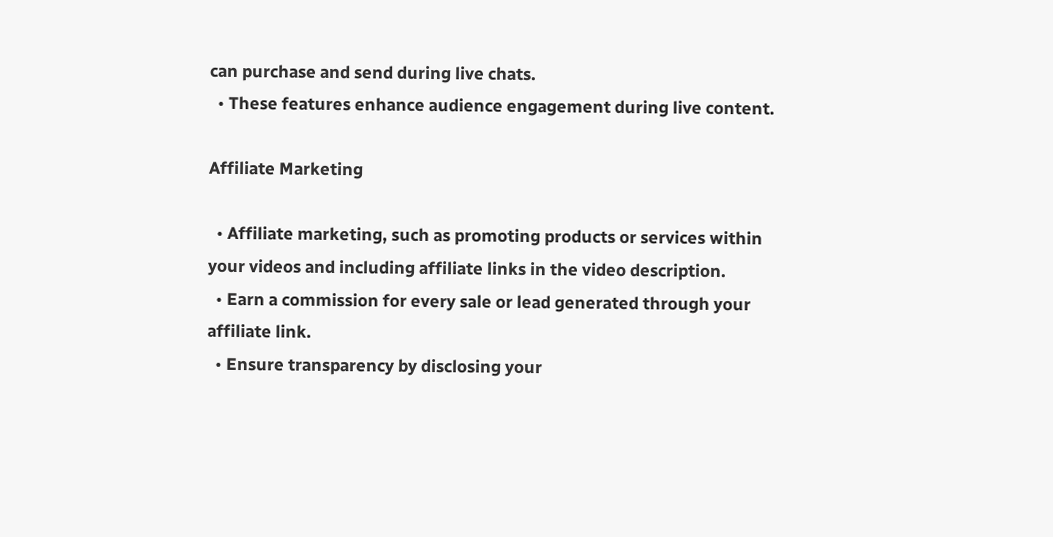can purchase and send during live chats.
  • These features enhance audience engagement during live content.

Affiliate Marketing

  • Affiliate marketing, such as promoting products or services within your videos and including affiliate links in the video description.
  • Earn a commission for every sale or lead generated through your affiliate link.
  • Ensure transparency by disclosing your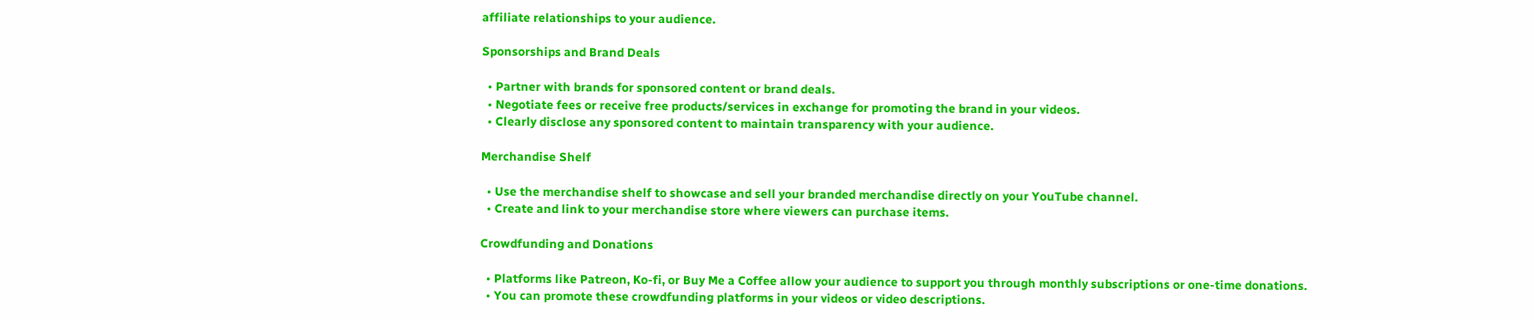affiliate relationships to your audience.

Sponsorships and Brand Deals

  • Partner with brands for sponsored content or brand deals.
  • Negotiate fees or receive free products/services in exchange for promoting the brand in your videos.
  • Clearly disclose any sponsored content to maintain transparency with your audience.

Merchandise Shelf

  • Use the merchandise shelf to showcase and sell your branded merchandise directly on your YouTube channel.
  • Create and link to your merchandise store where viewers can purchase items.

Crowdfunding and Donations

  • Platforms like Patreon, Ko-fi, or Buy Me a Coffee allow your audience to support you through monthly subscriptions or one-time donations.
  • You can promote these crowdfunding platforms in your videos or video descriptions.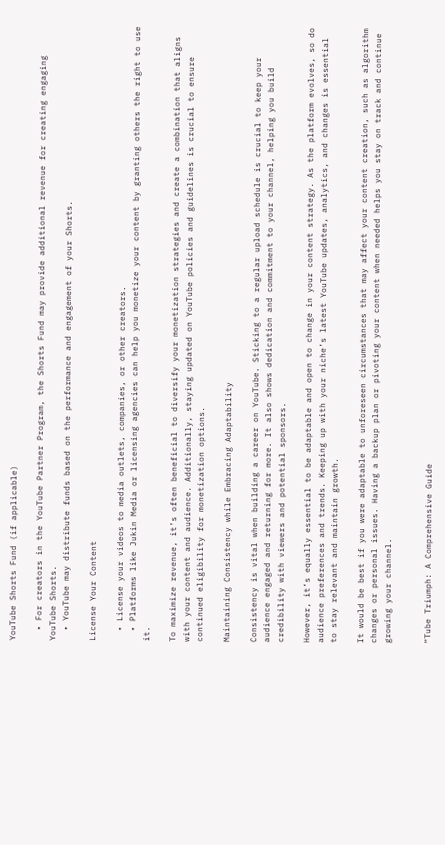YouTube Shorts Fund (if applicable)

  • For creators in the YouTube Partner Program, the Shorts Fund may provide additional revenue for creating engaging YouTube Shorts.
  • YouTube may distribute funds based on the performance and engagement of your Shorts.

License Your Content

  • License your videos to media outlets, companies, or other creators.
  • Platforms like Jukin Media or licensing agencies can help you monetize your content by granting others the right to use it.

To maximize revenue, it’s often beneficial to diversify your monetization strategies and create a combination that aligns with your content and audience. Additionally, staying updated on YouTube policies and guidelines is crucial to ensure continued eligibility for monetization options.

Maintaining Consistency while Embracing Adaptability

Consistency is vital when building a career on YouTube. Sticking to a regular upload schedule is crucial to keep your audience engaged and returning for more. It also shows dedication and commitment to your channel, helping you build credibility with viewers and potential sponsors.

However, it’s equally essential to be adaptable and open to change in your content strategy. As the platform evolves, so do audience preferences and trends. Keeping up with your niche’s latest YouTube updates, analytics, and changes is essential to stay relevant and maintain growth.

It would be best if you were adaptable to unforeseen circumstances that may affect your content creation, such as algorithm changes or personal issues. Having a backup plan or pivoting your content when needed helps you stay on track and continue growing your channel.


“Tube Triumph: A Comprehensive Guide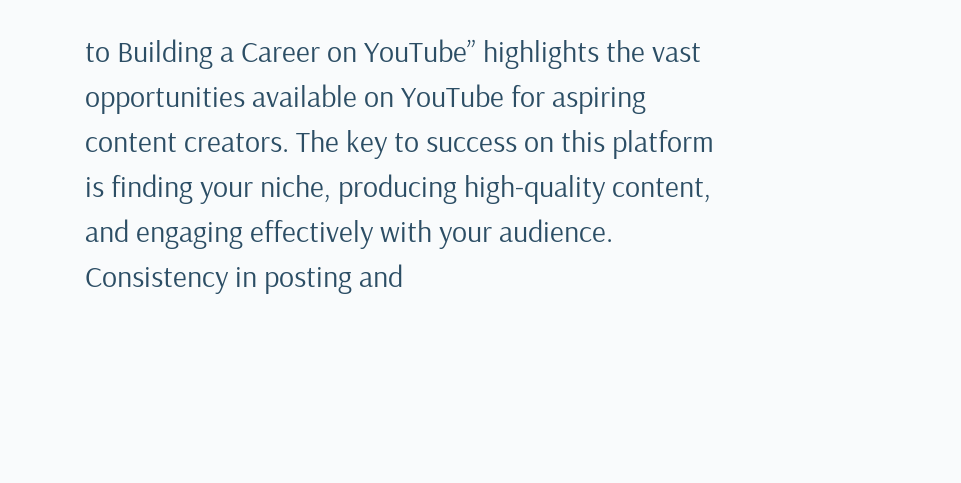to Building a Career on YouTube” highlights the vast opportunities available on YouTube for aspiring content creators. The key to success on this platform is finding your niche, producing high-quality content, and engaging effectively with your audience. Consistency in posting and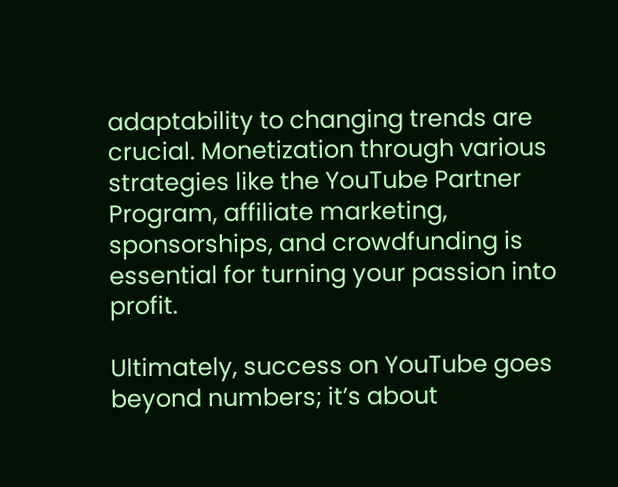adaptability to changing trends are crucial. Monetization through various strategies like the YouTube Partner Program, affiliate marketing, sponsorships, and crowdfunding is essential for turning your passion into profit.

Ultimately, success on YouTube goes beyond numbers; it’s about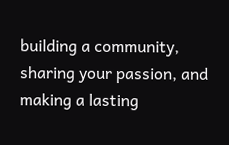building a community, sharing your passion, and making a lasting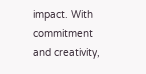impact. With commitment and creativity,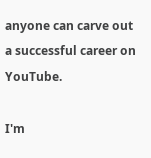anyone can carve out a successful career on YouTube.

I'm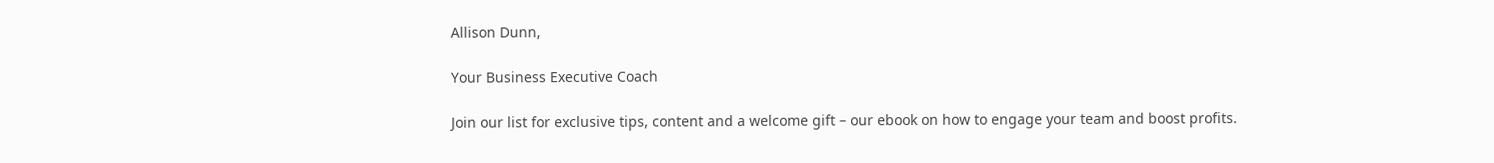Allison Dunn,

Your Business Executive Coach

Join our list for exclusive tips, content and a welcome gift – our ebook on how to engage your team and boost profits.